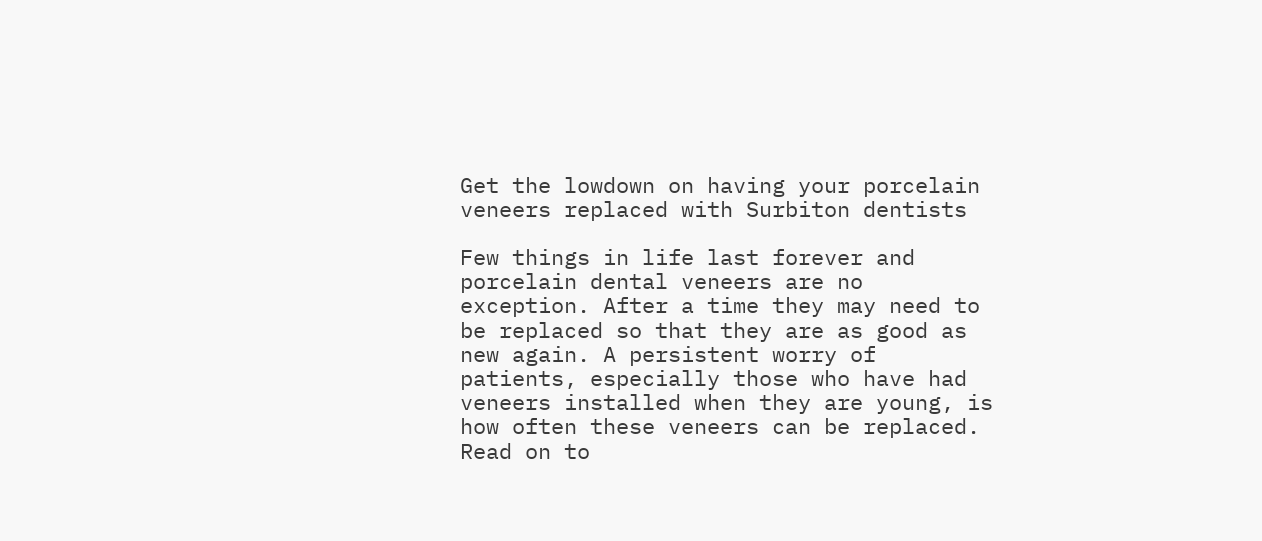Get the lowdown on having your porcelain veneers replaced with Surbiton dentists

Few things in life last forever and porcelain dental veneers are no exception. After a time they may need to be replaced so that they are as good as new again. A persistent worry of patients, especially those who have had veneers installed when they are young, is how often these veneers can be replaced. Read on to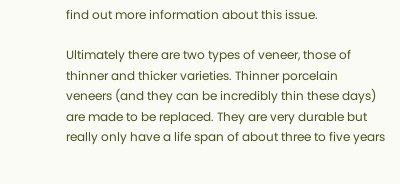find out more information about this issue.

Ultimately there are two types of veneer, those of thinner and thicker varieties. Thinner porcelain veneers (and they can be incredibly thin these days) are made to be replaced. They are very durable but really only have a life span of about three to five years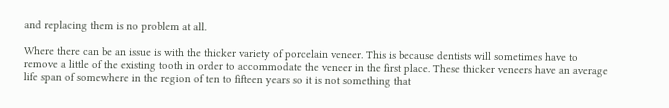and replacing them is no problem at all.

Where there can be an issue is with the thicker variety of porcelain veneer. This is because dentists will sometimes have to remove a little of the existing tooth in order to accommodate the veneer in the first place. These thicker veneers have an average life span of somewhere in the region of ten to fifteen years so it is not something that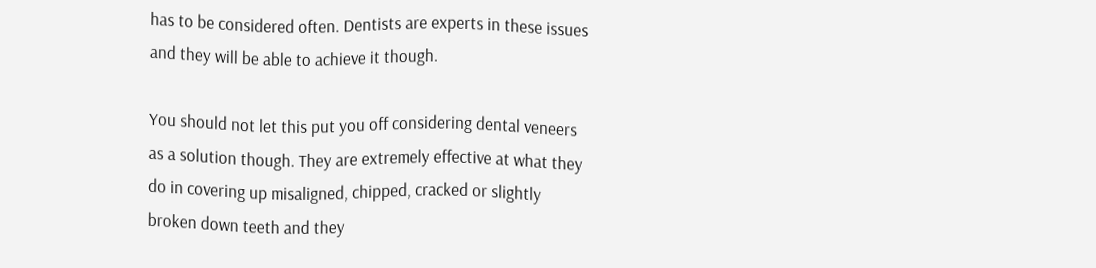has to be considered often. Dentists are experts in these issues and they will be able to achieve it though.

You should not let this put you off considering dental veneers as a solution though. They are extremely effective at what they do in covering up misaligned, chipped, cracked or slightly broken down teeth and they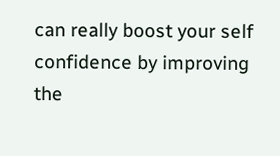can really boost your self confidence by improving the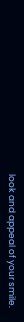look and appeal of your smile.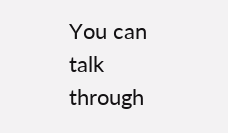You can talk through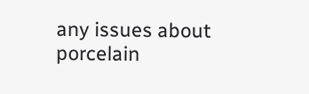any issues about porcelain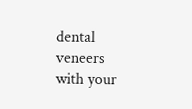dental veneers with your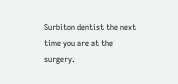Surbiton dentist the next time you are at the surgery.